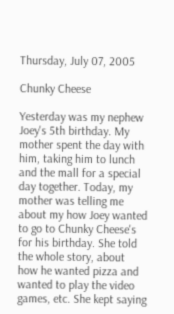Thursday, July 07, 2005

Chunky Cheese

Yesterday was my nephew Joey's 5th birthday. My mother spent the day with him, taking him to lunch and the mall for a special day together. Today, my mother was telling me about my how Joey wanted to go to Chunky Cheese's for his birthday. She told the whole story, about how he wanted pizza and wanted to play the video games, etc. She kept saying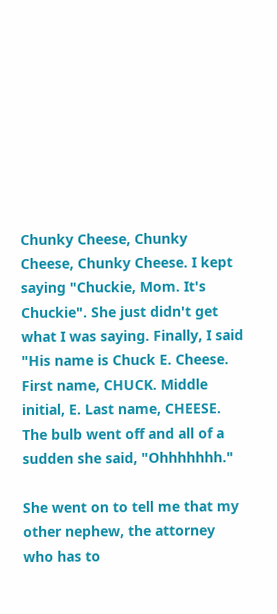Chunky Cheese, Chunky Cheese, Chunky Cheese. I kept saying "Chuckie, Mom. It's Chuckie". She just didn't get what I was saying. Finally, I said "His name is Chuck E. Cheese. First name, CHUCK. Middle initial, E. Last name, CHEESE. The bulb went off and all of a sudden she said, "Ohhhhhhh."

She went on to tell me that my other nephew, the attorney who has to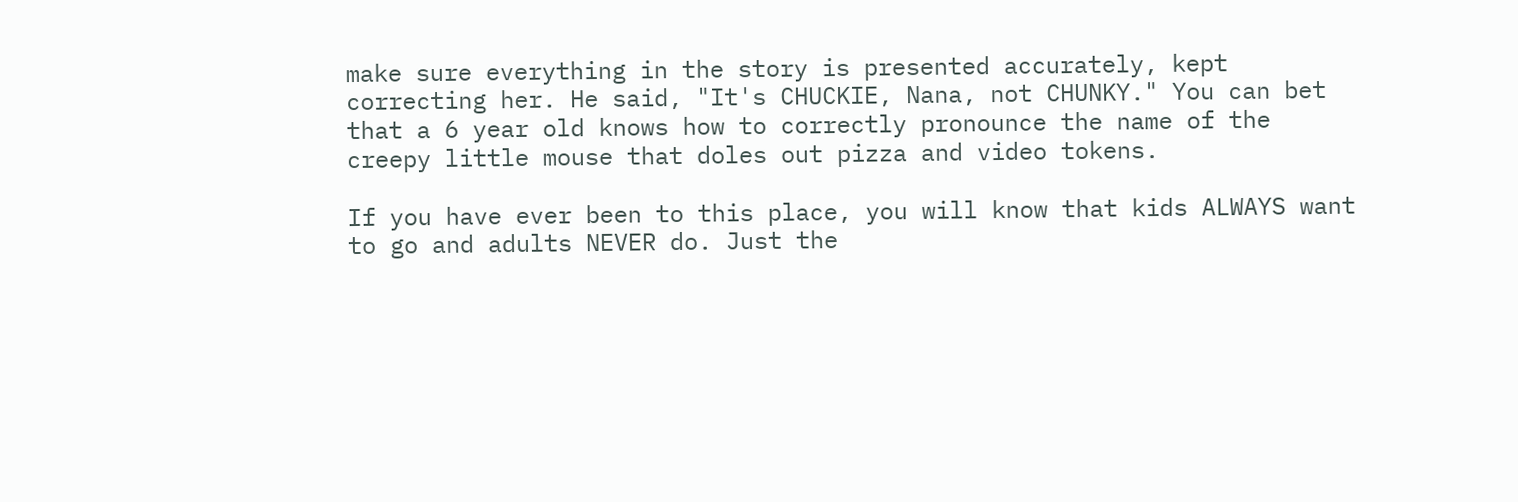make sure everything in the story is presented accurately, kept correcting her. He said, "It's CHUCKIE, Nana, not CHUNKY." You can bet that a 6 year old knows how to correctly pronounce the name of the creepy little mouse that doles out pizza and video tokens.

If you have ever been to this place, you will know that kids ALWAYS want to go and adults NEVER do. Just the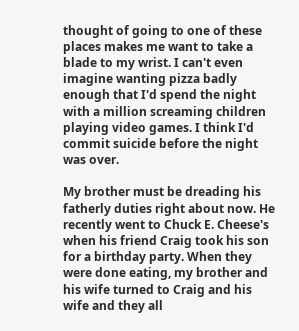thought of going to one of these places makes me want to take a blade to my wrist. I can't even imagine wanting pizza badly enough that I'd spend the night with a million screaming children playing video games. I think I'd commit suicide before the night was over.

My brother must be dreading his fatherly duties right about now. He recently went to Chuck E. Cheese's when his friend Craig took his son for a birthday party. When they were done eating, my brother and his wife turned to Craig and his wife and they all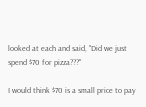looked at each and said, "Did we just spend $70 for pizza???"

I would think $70 is a small price to pay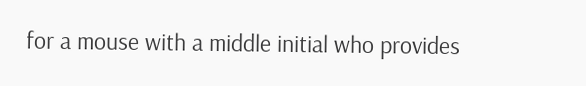for a mouse with a middle initial who provides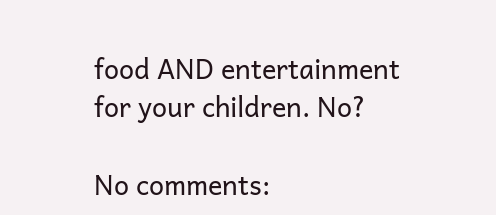food AND entertainment for your children. No?

No comments: